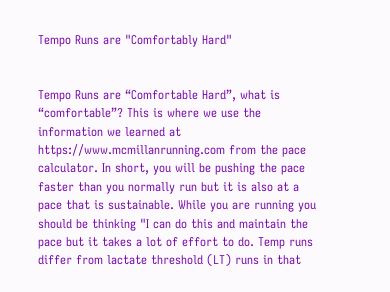Tempo Runs are "Comfortably Hard"


Tempo Runs are “Comfortable Hard”, what is “comfortable”? This is where we use the information we learned at https://www.mcmillanrunning.com from the pace calculator. In short, you will be pushing the pace faster than you normally run but it is also at a pace that is sustainable. While you are running you should be thinking "I can do this and maintain the pace but it takes a lot of effort to do. Temp runs differ from lactate threshold (LT) runs in that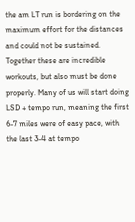the am LT run is bordering on the maximum effort for the distances and could not be sustained. Together these are incredible workouts, but also must be done properly. Many of us will start doing LSD + tempo run, meaning the first 6-7 miles were of easy pace, with the last 3-4 at tempo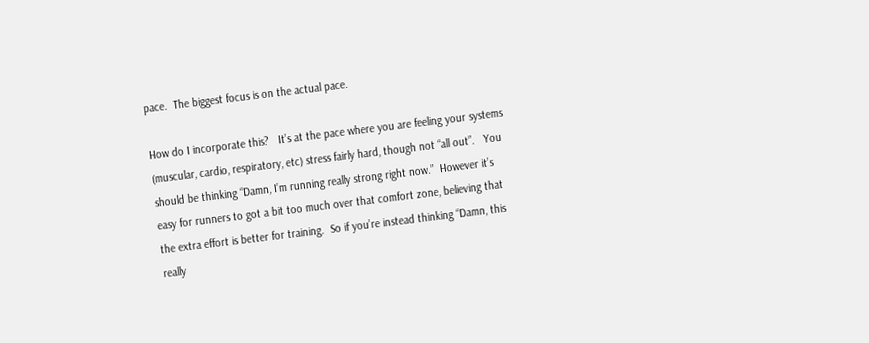pace.  The biggest focus is on the actual pace.

How do I incorporate this?   It’s at the pace where you are feeling your systems (muscular, cardio, respiratory, etc) stress fairly hard, though not “all out”.   You should be thinking “Damn, I’m running really strong right now.”  However it’s easy for runners to got a bit too much over that comfort zone, believing that the extra effort is better for training.  So if you’re instead thinking “Damn, this really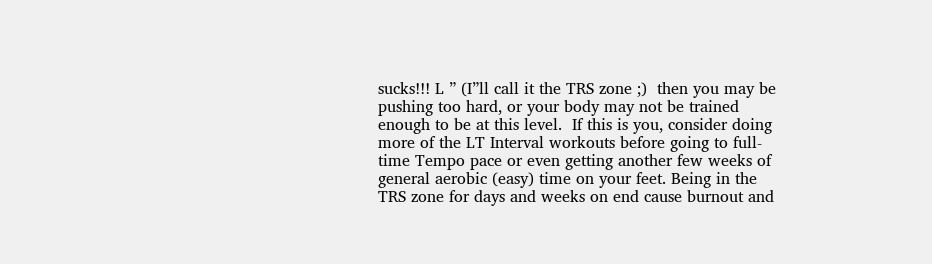sucks!!! L ” (I”ll call it the TRS zone ;)  then you may be pushing too hard, or your body may not be trained enough to be at this level.  If this is you, consider doing more of the LT Interval workouts before going to full-time Tempo pace or even getting another few weeks of general aerobic (easy) time on your feet. Being in the TRS zone for days and weeks on end cause burnout and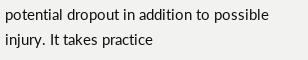potential dropout in addition to possible injury. It takes practice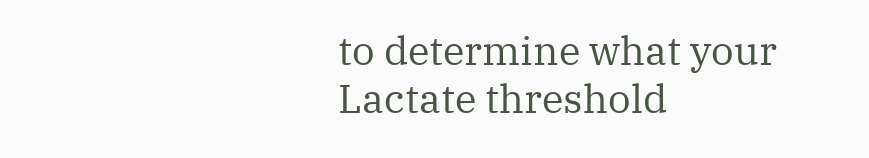to determine what your Lactate threshold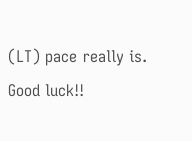(LT) pace really is.  Good luck!!